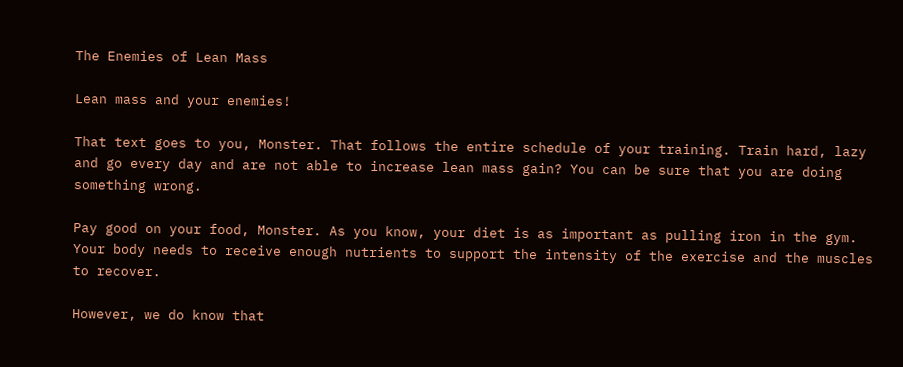The Enemies of Lean Mass

Lean mass and your enemies!

That text goes to you, Monster. That follows the entire schedule of your training. Train hard, lazy and go every day and are not able to increase lean mass gain? You can be sure that you are doing something wrong.

Pay good on your food, Monster. As you know, your diet is as important as pulling iron in the gym. Your body needs to receive enough nutrients to support the intensity of the exercise and the muscles to recover.

However, we do know that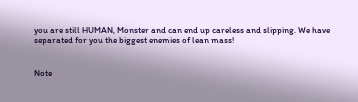you are still HUMAN, Monster and can end up careless and slipping. We have separated for you the biggest enemies of lean mass!


Note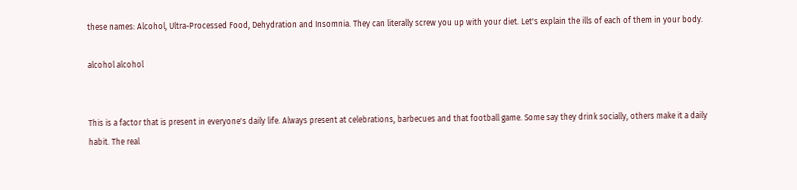these names: Alcohol, Ultra-Processed Food, Dehydration and Insomnia. They can literally screw you up with your diet. Let's explain the ills of each of them in your body.

alcohol alcohol


This is a factor that is present in everyone's daily life. Always present at celebrations, barbecues and that football game. Some say they drink socially, others make it a daily habit. The real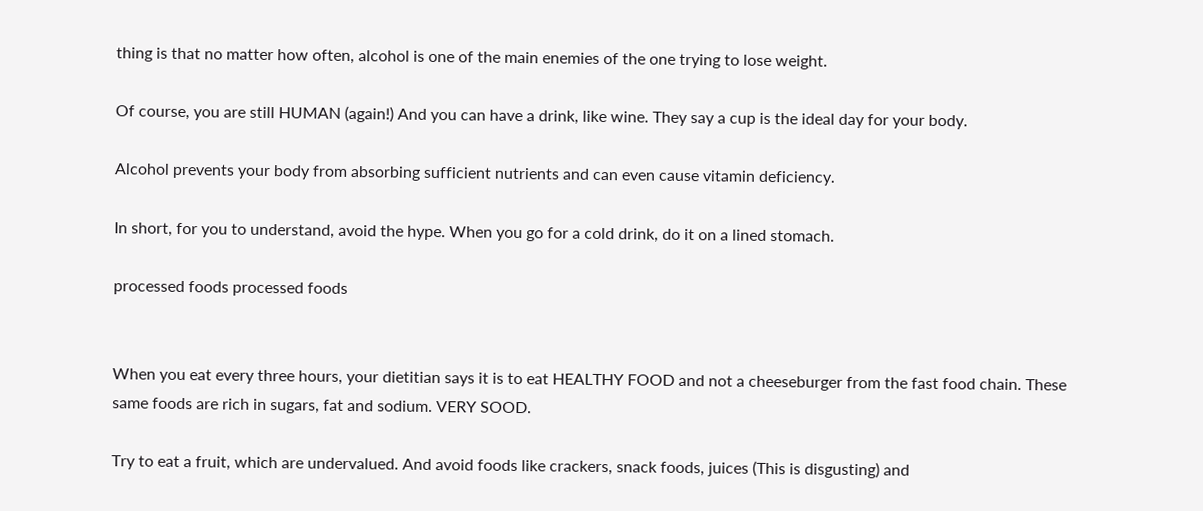thing is that no matter how often, alcohol is one of the main enemies of the one trying to lose weight.

Of course, you are still HUMAN (again!) And you can have a drink, like wine. They say a cup is the ideal day for your body.

Alcohol prevents your body from absorbing sufficient nutrients and can even cause vitamin deficiency.

In short, for you to understand, avoid the hype. When you go for a cold drink, do it on a lined stomach.

processed foods processed foods


When you eat every three hours, your dietitian says it is to eat HEALTHY FOOD and not a cheeseburger from the fast food chain. These same foods are rich in sugars, fat and sodium. VERY SOOD.

Try to eat a fruit, which are undervalued. And avoid foods like crackers, snack foods, juices (This is disgusting) and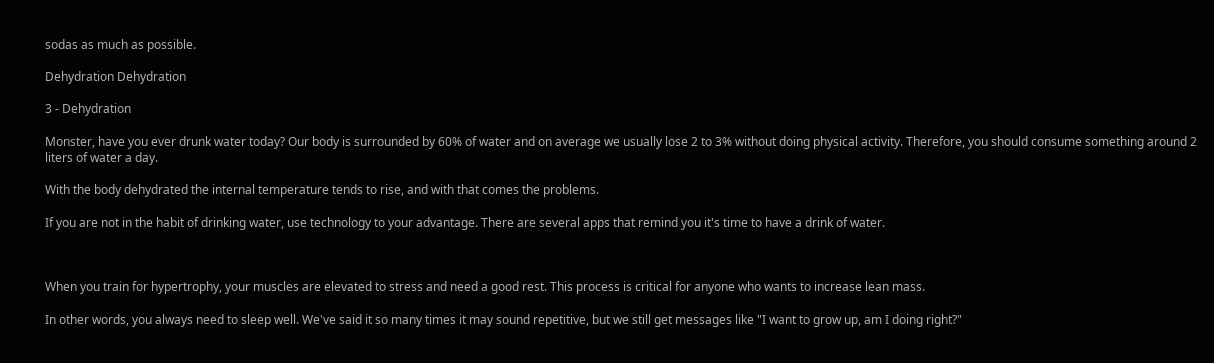sodas as much as possible.

Dehydration Dehydration

3 - Dehydration

Monster, have you ever drunk water today? Our body is surrounded by 60% of water and on average we usually lose 2 to 3% without doing physical activity. Therefore, you should consume something around 2 liters of water a day.

With the body dehydrated the internal temperature tends to rise, and with that comes the problems.

If you are not in the habit of drinking water, use technology to your advantage. There are several apps that remind you it's time to have a drink of water.



When you train for hypertrophy, your muscles are elevated to stress and need a good rest. This process is critical for anyone who wants to increase lean mass.

In other words, you always need to sleep well. We've said it so many times it may sound repetitive, but we still get messages like "I want to grow up, am I doing right?"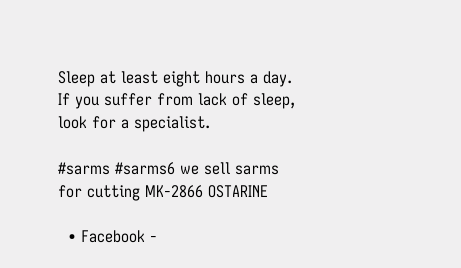Sleep at least eight hours a day. If you suffer from lack of sleep, look for a specialist.

#sarms #sarms6 we sell sarms for cutting MK-2866 OSTARINE

  • Facebook -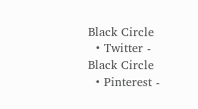Black Circle
  • Twitter - Black Circle
  • Pinterest -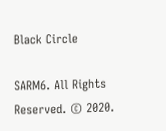Black Circle

SARM6. All Rights Reserved. © 2020.